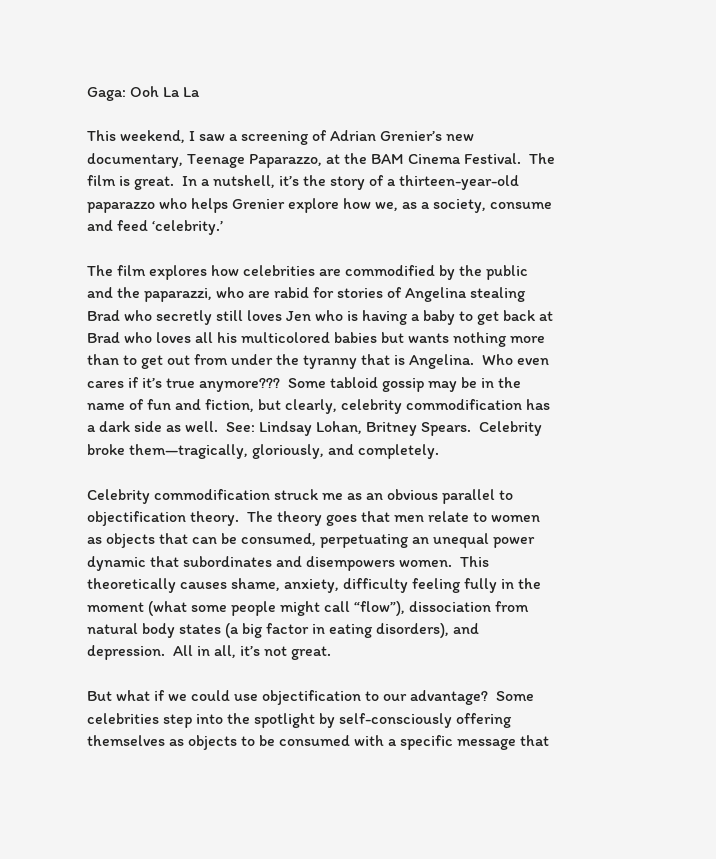Gaga: Ooh La La

This weekend, I saw a screening of Adrian Grenier’s new documentary, Teenage Paparazzo, at the BAM Cinema Festival.  The film is great.  In a nutshell, it’s the story of a thirteen-year-old paparazzo who helps Grenier explore how we, as a society, consume and feed ‘celebrity.’

The film explores how celebrities are commodified by the public and the paparazzi, who are rabid for stories of Angelina stealing Brad who secretly still loves Jen who is having a baby to get back at Brad who loves all his multicolored babies but wants nothing more than to get out from under the tyranny that is Angelina.  Who even cares if it’s true anymore???  Some tabloid gossip may be in the name of fun and fiction, but clearly, celebrity commodification has a dark side as well.  See: Lindsay Lohan, Britney Spears.  Celebrity broke them—tragically, gloriously, and completely.

Celebrity commodification struck me as an obvious parallel to objectification theory.  The theory goes that men relate to women as objects that can be consumed, perpetuating an unequal power dynamic that subordinates and disempowers women.  This theoretically causes shame, anxiety, difficulty feeling fully in the moment (what some people might call “flow”), dissociation from natural body states (a big factor in eating disorders), and depression.  All in all, it’s not great.

But what if we could use objectification to our advantage?  Some celebrities step into the spotlight by self-consciously offering themselves as objects to be consumed with a specific message that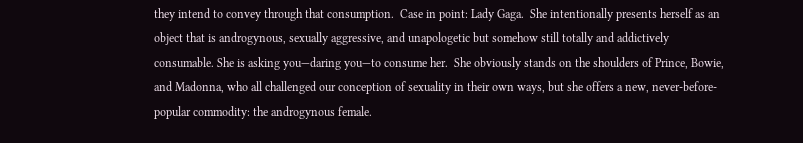they intend to convey through that consumption.  Case in point: Lady Gaga.  She intentionally presents herself as an object that is androgynous, sexually aggressive, and unapologetic but somehow still totally and addictively consumable. She is asking you—daring you—to consume her.  She obviously stands on the shoulders of Prince, Bowie, and Madonna, who all challenged our conception of sexuality in their own ways, but she offers a new, never-before-popular commodity: the androgynous female.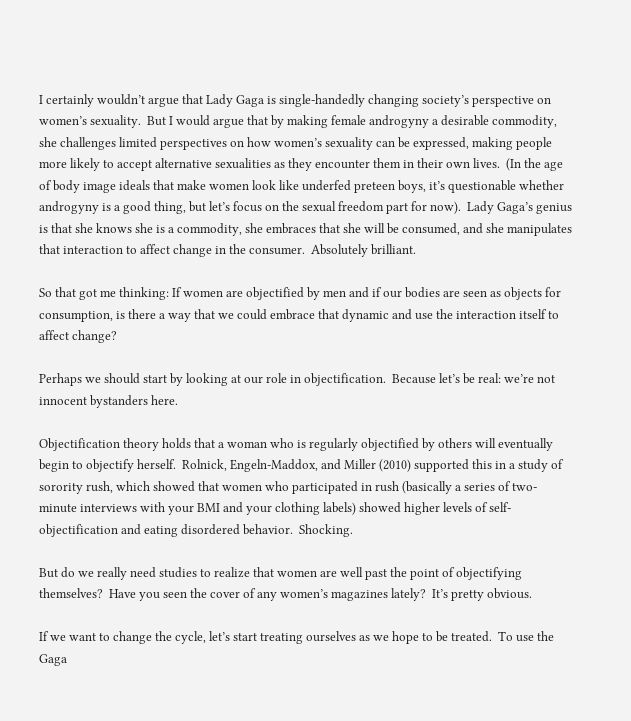I certainly wouldn’t argue that Lady Gaga is single-handedly changing society’s perspective on women’s sexuality.  But I would argue that by making female androgyny a desirable commodity, she challenges limited perspectives on how women’s sexuality can be expressed, making people more likely to accept alternative sexualities as they encounter them in their own lives.  (In the age of body image ideals that make women look like underfed preteen boys, it’s questionable whether androgyny is a good thing, but let’s focus on the sexual freedom part for now).  Lady Gaga’s genius is that she knows she is a commodity, she embraces that she will be consumed, and she manipulates that interaction to affect change in the consumer.  Absolutely brilliant.

So that got me thinking: If women are objectified by men and if our bodies are seen as objects for consumption, is there a way that we could embrace that dynamic and use the interaction itself to affect change?

Perhaps we should start by looking at our role in objectification.  Because let’s be real: we’re not innocent bystanders here.

Objectification theory holds that a woman who is regularly objectified by others will eventually begin to objectify herself.  Rolnick, Engeln-Maddox, and Miller (2010) supported this in a study of sorority rush, which showed that women who participated in rush (basically a series of two-minute interviews with your BMI and your clothing labels) showed higher levels of self-objectification and eating disordered behavior.  Shocking.

But do we really need studies to realize that women are well past the point of objectifying themselves?  Have you seen the cover of any women’s magazines lately?  It’s pretty obvious.

If we want to change the cycle, let’s start treating ourselves as we hope to be treated.  To use the Gaga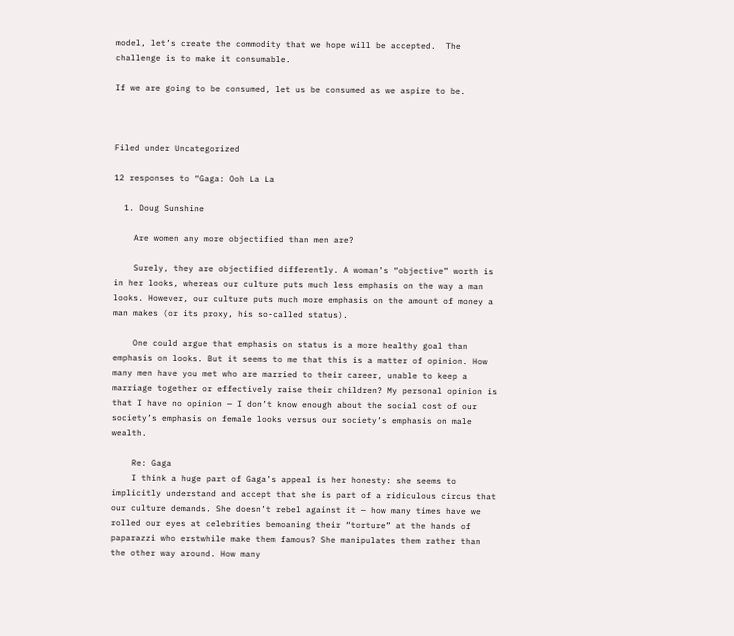model, let’s create the commodity that we hope will be accepted.  The challenge is to make it consumable.

If we are going to be consumed, let us be consumed as we aspire to be.



Filed under Uncategorized

12 responses to “Gaga: Ooh La La

  1. Doug Sunshine

    Are women any more objectified than men are?

    Surely, they are objectified differently. A woman’s “objective” worth is in her looks, whereas our culture puts much less emphasis on the way a man looks. However, our culture puts much more emphasis on the amount of money a man makes (or its proxy, his so-called status).

    One could argue that emphasis on status is a more healthy goal than emphasis on looks. But it seems to me that this is a matter of opinion. How many men have you met who are married to their career, unable to keep a marriage together or effectively raise their children? My personal opinion is that I have no opinion — I don’t know enough about the social cost of our society’s emphasis on female looks versus our society’s emphasis on male wealth.

    Re: Gaga
    I think a huge part of Gaga’s appeal is her honesty: she seems to implicitly understand and accept that she is part of a ridiculous circus that our culture demands. She doesn’t rebel against it — how many times have we rolled our eyes at celebrities bemoaning their “torture” at the hands of paparazzi who erstwhile make them famous? She manipulates them rather than the other way around. How many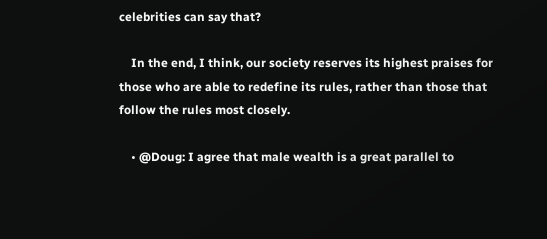celebrities can say that?

    In the end, I think, our society reserves its highest praises for those who are able to redefine its rules, rather than those that follow the rules most closely.

    • @Doug: I agree that male wealth is a great parallel to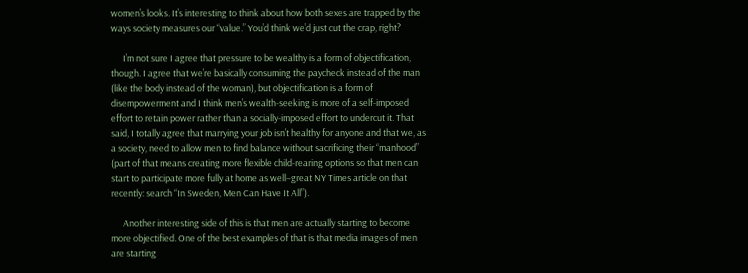women’s looks. It’s interesting to think about how both sexes are trapped by the ways society measures our “value.” You’d think we’d just cut the crap, right?

      I’m not sure I agree that pressure to be wealthy is a form of objectification, though. I agree that we’re basically consuming the paycheck instead of the man (like the body instead of the woman), but objectification is a form of disempowerment and I think men’s wealth-seeking is more of a self-imposed effort to retain power rather than a socially-imposed effort to undercut it. That said, I totally agree that marrying your job isn’t healthy for anyone and that we, as a society, need to allow men to find balance without sacrificing their “manhood” (part of that means creating more flexible child-rearing options so that men can start to participate more fully at home as well–great NY Times article on that recently: search “In Sweden, Men Can Have It All”).

      Another interesting side of this is that men are actually starting to become more objectified. One of the best examples of that is that media images of men are starting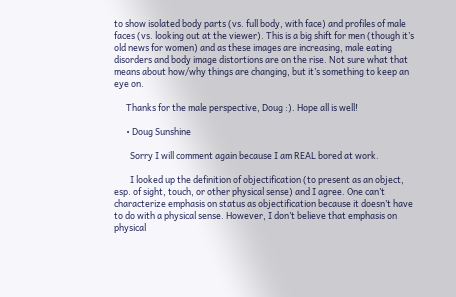to show isolated body parts (vs. full body, with face) and profiles of male faces (vs. looking out at the viewer). This is a big shift for men (though it’s old news for women) and as these images are increasing, male eating disorders and body image distortions are on the rise. Not sure what that means about how/why things are changing, but it’s something to keep an eye on.

      Thanks for the male perspective, Doug :). Hope all is well!

      • Doug Sunshine

        Sorry I will comment again because I am REAL bored at work.

        I looked up the definition of objectification (to present as an object, esp. of sight, touch, or other physical sense) and I agree. One can’t characterize emphasis on status as objectification because it doesn’t have to do with a physical sense. However, I don’t believe that emphasis on physical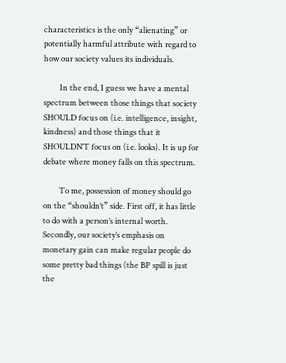characteristics is the only “alienating” or potentially harmful attribute with regard to how our society values its individuals.

        In the end, I guess we have a mental spectrum between those things that society SHOULD focus on (i.e. intelligence, insight, kindness) and those things that it SHOULDN’T focus on (i.e. looks). It is up for debate where money falls on this spectrum.

        To me, possession of money should go on the “shouldn’t” side. First off, it has little to do with a person’s internal worth. Secondly, our society’s emphasis on monetary gain can make regular people do some pretty bad things (the BP spill is just the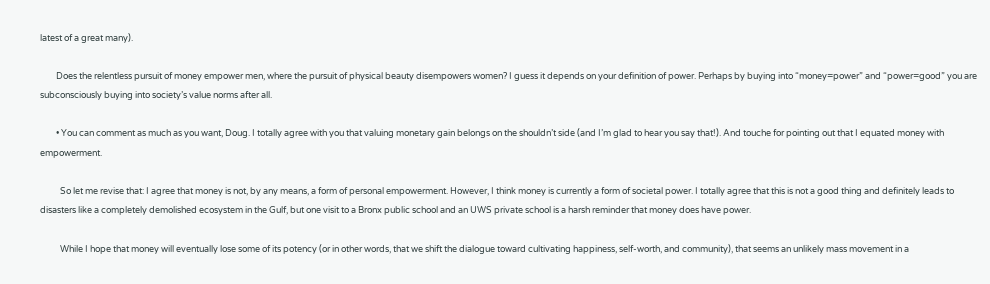latest of a great many).

        Does the relentless pursuit of money empower men, where the pursuit of physical beauty disempowers women? I guess it depends on your definition of power. Perhaps by buying into “money=power” and “power=good” you are subconsciously buying into society’s value norms after all.

        • You can comment as much as you want, Doug. I totally agree with you that valuing monetary gain belongs on the shouldn’t side (and I’m glad to hear you say that!). And touche for pointing out that I equated money with empowerment.

          So let me revise that: I agree that money is not, by any means, a form of personal empowerment. However, I think money is currently a form of societal power. I totally agree that this is not a good thing and definitely leads to disasters like a completely demolished ecosystem in the Gulf, but one visit to a Bronx public school and an UWS private school is a harsh reminder that money does have power.

          While I hope that money will eventually lose some of its potency (or in other words, that we shift the dialogue toward cultivating happiness, self-worth, and community), that seems an unlikely mass movement in a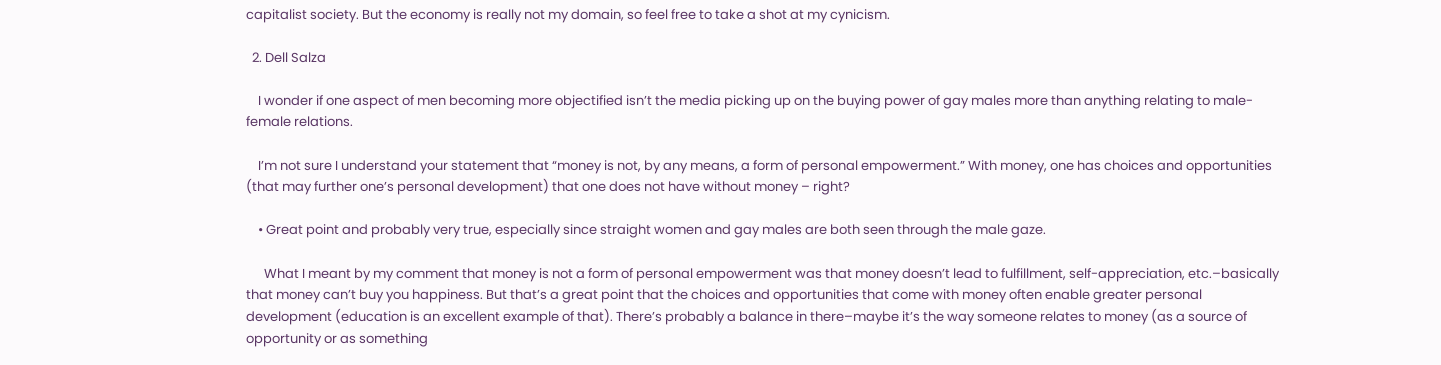capitalist society. But the economy is really not my domain, so feel free to take a shot at my cynicism.

  2. Dell Salza

    I wonder if one aspect of men becoming more objectified isn’t the media picking up on the buying power of gay males more than anything relating to male-female relations.

    I’m not sure I understand your statement that “money is not, by any means, a form of personal empowerment.” With money, one has choices and opportunities (that may further one’s personal development) that one does not have without money – right?

    • Great point and probably very true, especially since straight women and gay males are both seen through the male gaze.

      What I meant by my comment that money is not a form of personal empowerment was that money doesn’t lead to fulfillment, self-appreciation, etc.–basically that money can’t buy you happiness. But that’s a great point that the choices and opportunities that come with money often enable greater personal development (education is an excellent example of that). There’s probably a balance in there–maybe it’s the way someone relates to money (as a source of opportunity or as something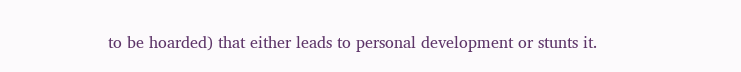to be hoarded) that either leads to personal development or stunts it.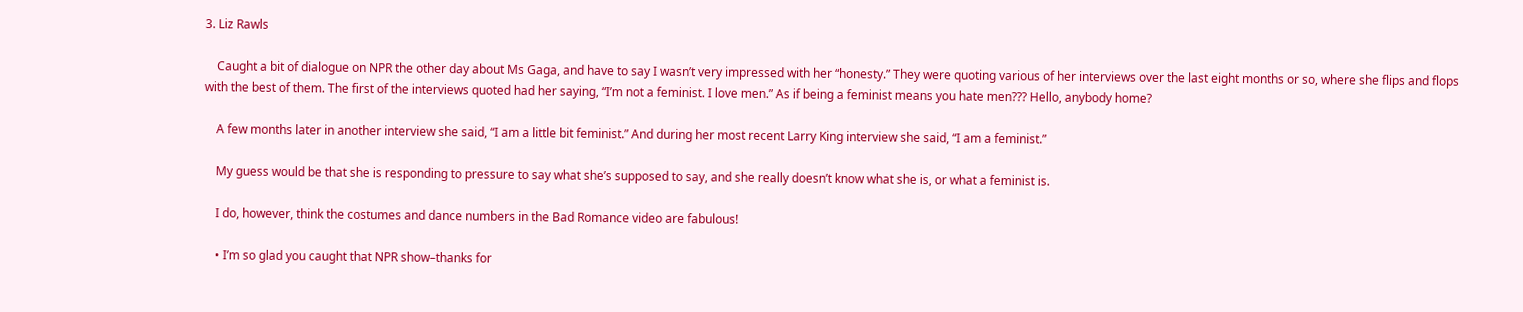3. Liz Rawls

    Caught a bit of dialogue on NPR the other day about Ms Gaga, and have to say I wasn’t very impressed with her “honesty.” They were quoting various of her interviews over the last eight months or so, where she flips and flops with the best of them. The first of the interviews quoted had her saying, “I’m not a feminist. I love men.” As if being a feminist means you hate men??? Hello, anybody home?

    A few months later in another interview she said, “I am a little bit feminist.” And during her most recent Larry King interview she said, “I am a feminist.”

    My guess would be that she is responding to pressure to say what she’s supposed to say, and she really doesn’t know what she is, or what a feminist is.

    I do, however, think the costumes and dance numbers in the Bad Romance video are fabulous!

    • I’m so glad you caught that NPR show–thanks for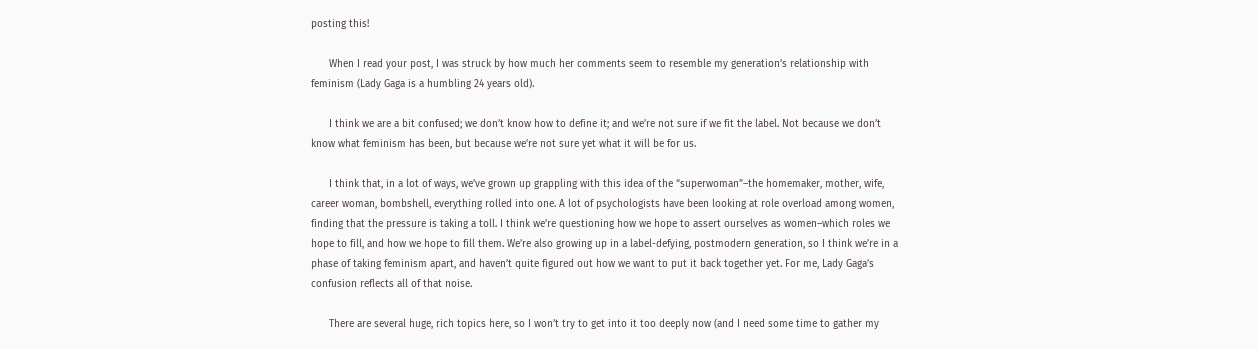posting this!

      When I read your post, I was struck by how much her comments seem to resemble my generation’s relationship with feminism (Lady Gaga is a humbling 24 years old).

      I think we are a bit confused; we don’t know how to define it; and we’re not sure if we fit the label. Not because we don’t know what feminism has been, but because we’re not sure yet what it will be for us.

      I think that, in a lot of ways, we’ve grown up grappling with this idea of the “superwoman”–the homemaker, mother, wife, career woman, bombshell, everything rolled into one. A lot of psychologists have been looking at role overload among women, finding that the pressure is taking a toll. I think we’re questioning how we hope to assert ourselves as women–which roles we hope to fill, and how we hope to fill them. We’re also growing up in a label-defying, postmodern generation, so I think we’re in a phase of taking feminism apart, and haven’t quite figured out how we want to put it back together yet. For me, Lady Gaga’s confusion reflects all of that noise.

      There are several huge, rich topics here, so I won’t try to get into it too deeply now (and I need some time to gather my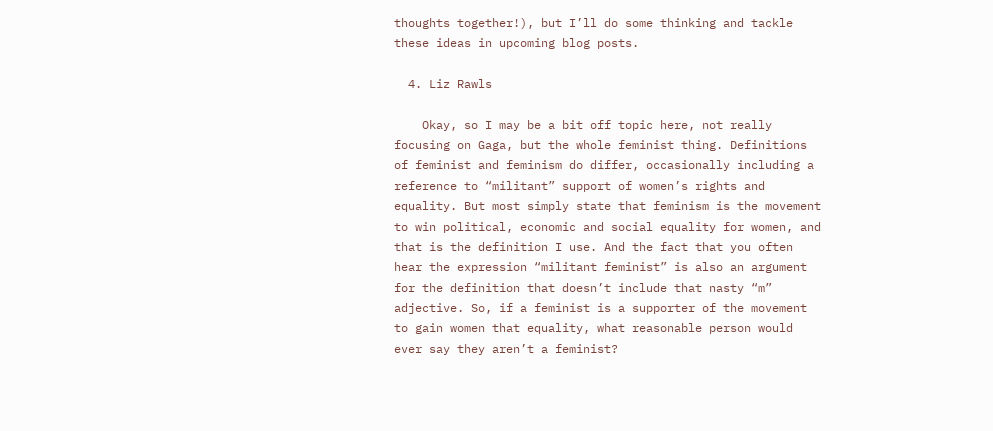thoughts together!), but I’ll do some thinking and tackle these ideas in upcoming blog posts.

  4. Liz Rawls

    Okay, so I may be a bit off topic here, not really focusing on Gaga, but the whole feminist thing. Definitions of feminist and feminism do differ, occasionally including a reference to “militant” support of women’s rights and equality. But most simply state that feminism is the movement to win political, economic and social equality for women, and that is the definition I use. And the fact that you often hear the expression “militant feminist” is also an argument for the definition that doesn’t include that nasty “m” adjective. So, if a feminist is a supporter of the movement to gain women that equality, what reasonable person would ever say they aren’t a feminist?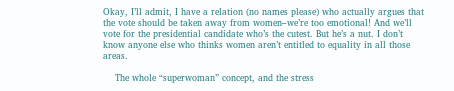Okay, I’ll admit, I have a relation (no names please) who actually argues that the vote should be taken away from women–we’re too emotional! And we’ll vote for the presidential candidate who’s the cutest. But he’s a nut. I don’t know anyone else who thinks women aren’t entitled to equality in all those areas.

    The whole “superwoman” concept, and the stress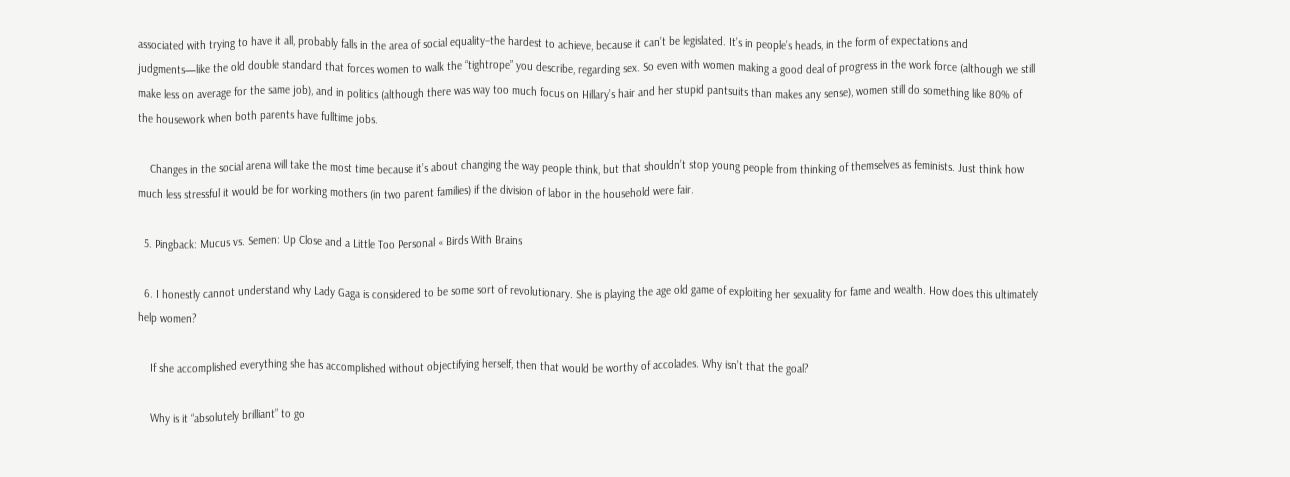associated with trying to have it all, probably falls in the area of social equality–the hardest to achieve, because it can’t be legislated. It’s in people’s heads, in the form of expectations and judgments—like the old double standard that forces women to walk the “tightrope” you describe, regarding sex. So even with women making a good deal of progress in the work force (although we still make less on average for the same job), and in politics (although there was way too much focus on Hillary’s hair and her stupid pantsuits than makes any sense), women still do something like 80% of the housework when both parents have fulltime jobs.

    Changes in the social arena will take the most time because it’s about changing the way people think, but that shouldn’t stop young people from thinking of themselves as feminists. Just think how much less stressful it would be for working mothers (in two parent families) if the division of labor in the household were fair.

  5. Pingback: Mucus vs. Semen: Up Close and a Little Too Personal « Birds With Brains

  6. I honestly cannot understand why Lady Gaga is considered to be some sort of revolutionary. She is playing the age old game of exploiting her sexuality for fame and wealth. How does this ultimately help women?

    If she accomplished everything she has accomplished without objectifying herself, then that would be worthy of accolades. Why isn’t that the goal?

    Why is it “absolutely brilliant” to go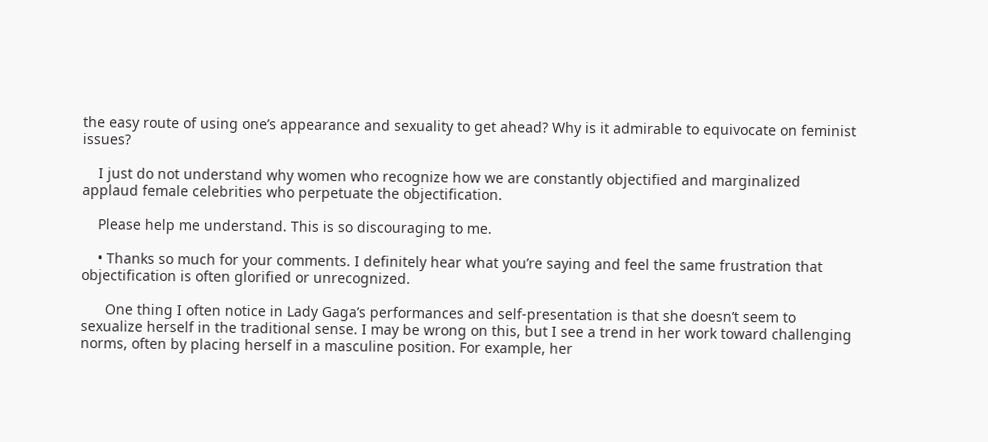the easy route of using one’s appearance and sexuality to get ahead? Why is it admirable to equivocate on feminist issues?

    I just do not understand why women who recognize how we are constantly objectified and marginalized applaud female celebrities who perpetuate the objectification.

    Please help me understand. This is so discouraging to me.

    • Thanks so much for your comments. I definitely hear what you’re saying and feel the same frustration that objectification is often glorified or unrecognized.

      One thing I often notice in Lady Gaga’s performances and self-presentation is that she doesn’t seem to sexualize herself in the traditional sense. I may be wrong on this, but I see a trend in her work toward challenging norms, often by placing herself in a masculine position. For example, her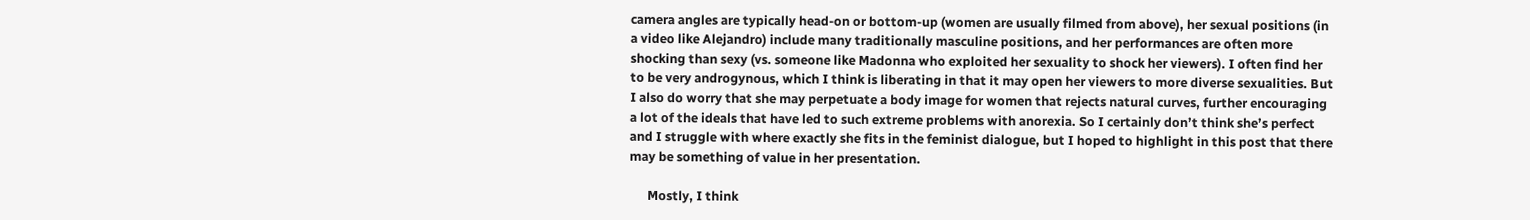camera angles are typically head-on or bottom-up (women are usually filmed from above), her sexual positions (in a video like Alejandro) include many traditionally masculine positions, and her performances are often more shocking than sexy (vs. someone like Madonna who exploited her sexuality to shock her viewers). I often find her to be very androgynous, which I think is liberating in that it may open her viewers to more diverse sexualities. But I also do worry that she may perpetuate a body image for women that rejects natural curves, further encouraging a lot of the ideals that have led to such extreme problems with anorexia. So I certainly don’t think she’s perfect and I struggle with where exactly she fits in the feminist dialogue, but I hoped to highlight in this post that there may be something of value in her presentation.

      Mostly, I think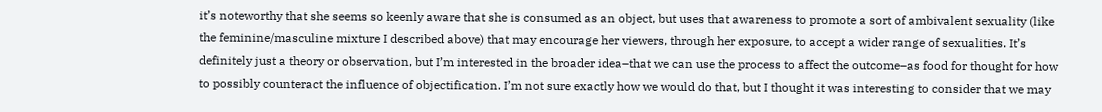it’s noteworthy that she seems so keenly aware that she is consumed as an object, but uses that awareness to promote a sort of ambivalent sexuality (like the feminine/masculine mixture I described above) that may encourage her viewers, through her exposure, to accept a wider range of sexualities. It’s definitely just a theory or observation, but I’m interested in the broader idea–that we can use the process to affect the outcome–as food for thought for how to possibly counteract the influence of objectification. I’m not sure exactly how we would do that, but I thought it was interesting to consider that we may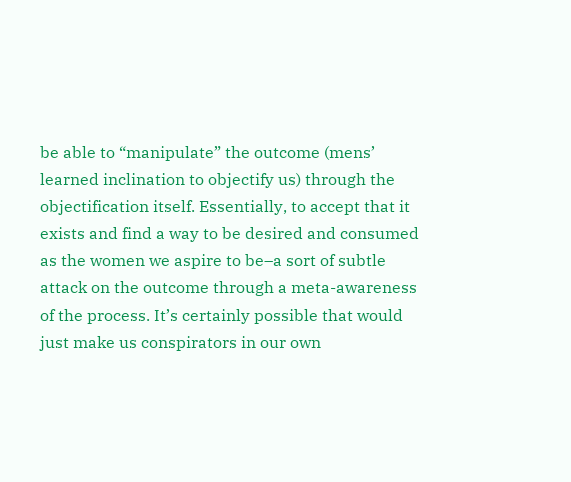be able to “manipulate” the outcome (mens’ learned inclination to objectify us) through the objectification itself. Essentially, to accept that it exists and find a way to be desired and consumed as the women we aspire to be–a sort of subtle attack on the outcome through a meta-awareness of the process. It’s certainly possible that would just make us conspirators in our own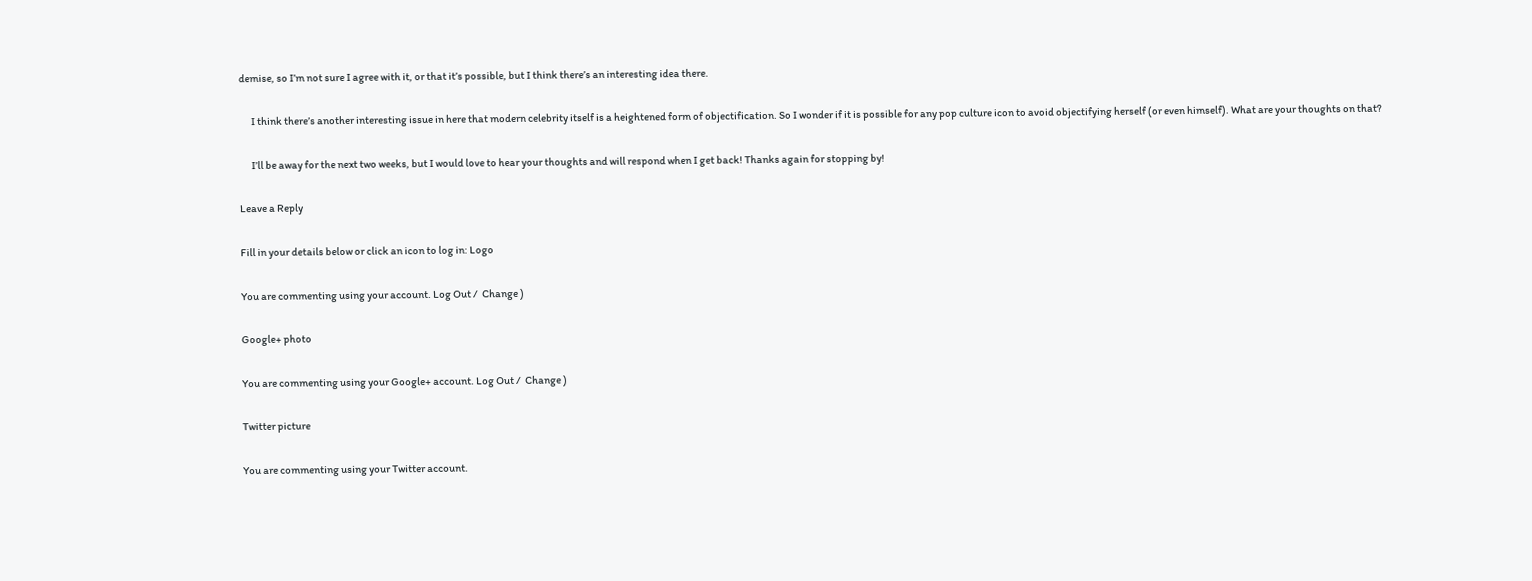demise, so I’m not sure I agree with it, or that it’s possible, but I think there’s an interesting idea there.

      I think there’s another interesting issue in here that modern celebrity itself is a heightened form of objectification. So I wonder if it is possible for any pop culture icon to avoid objectifying herself (or even himself). What are your thoughts on that?

      I’ll be away for the next two weeks, but I would love to hear your thoughts and will respond when I get back! Thanks again for stopping by!

Leave a Reply

Fill in your details below or click an icon to log in: Logo

You are commenting using your account. Log Out /  Change )

Google+ photo

You are commenting using your Google+ account. Log Out /  Change )

Twitter picture

You are commenting using your Twitter account.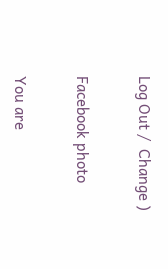Log Out /  Change )

Facebook photo

You are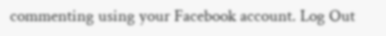commenting using your Facebook account. Log Out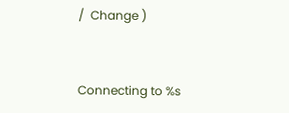/  Change )


Connecting to %s